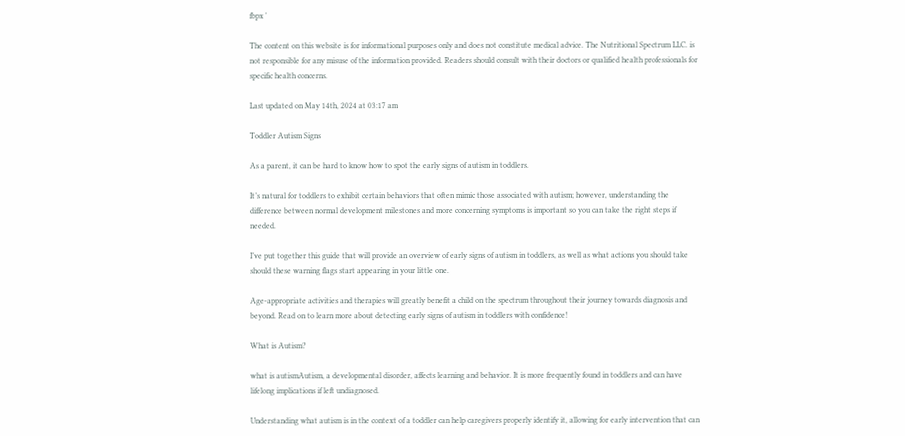fbpx '

The content on this website is for informational purposes only and does not constitute medical advice. The Nutritional Spectrum LLC. is not responsible for any misuse of the information provided. Readers should consult with their doctors or qualified health professionals for specific health concerns.

Last updated on May 14th, 2024 at 03:17 am

Toddler Autism Signs

As a parent, it can be hard to know how to spot the early signs of autism in toddlers.

It’s natural for toddlers to exhibit certain behaviors that often mimic those associated with autism; however, understanding the difference between normal development milestones and more concerning symptoms is important so you can take the right steps if needed.

I’ve put together this guide that will provide an overview of early signs of autism in toddlers, as well as what actions you should take should these warning flags start appearing in your little one.

Age-appropriate activities and therapies will greatly benefit a child on the spectrum throughout their journey towards diagnosis and beyond. Read on to learn more about detecting early signs of autism in toddlers with confidence!

What is Autism?

what is autismAutism, a developmental disorder, affects learning and behavior. It is more frequently found in toddlers and can have lifelong implications if left undiagnosed.

Understanding what autism is in the context of a toddler can help caregivers properly identify it, allowing for early intervention that can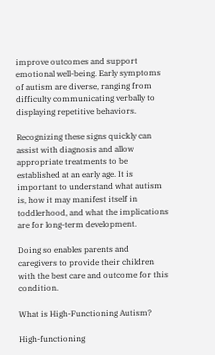improve outcomes and support emotional well-being. Early symptoms of autism are diverse, ranging from difficulty communicating verbally to displaying repetitive behaviors.

Recognizing these signs quickly can assist with diagnosis and allow appropriate treatments to be established at an early age. It is important to understand what autism is, how it may manifest itself in toddlerhood, and what the implications are for long-term development.

Doing so enables parents and caregivers to provide their children with the best care and outcome for this condition.

What is High-Functioning Autism?

High-functioning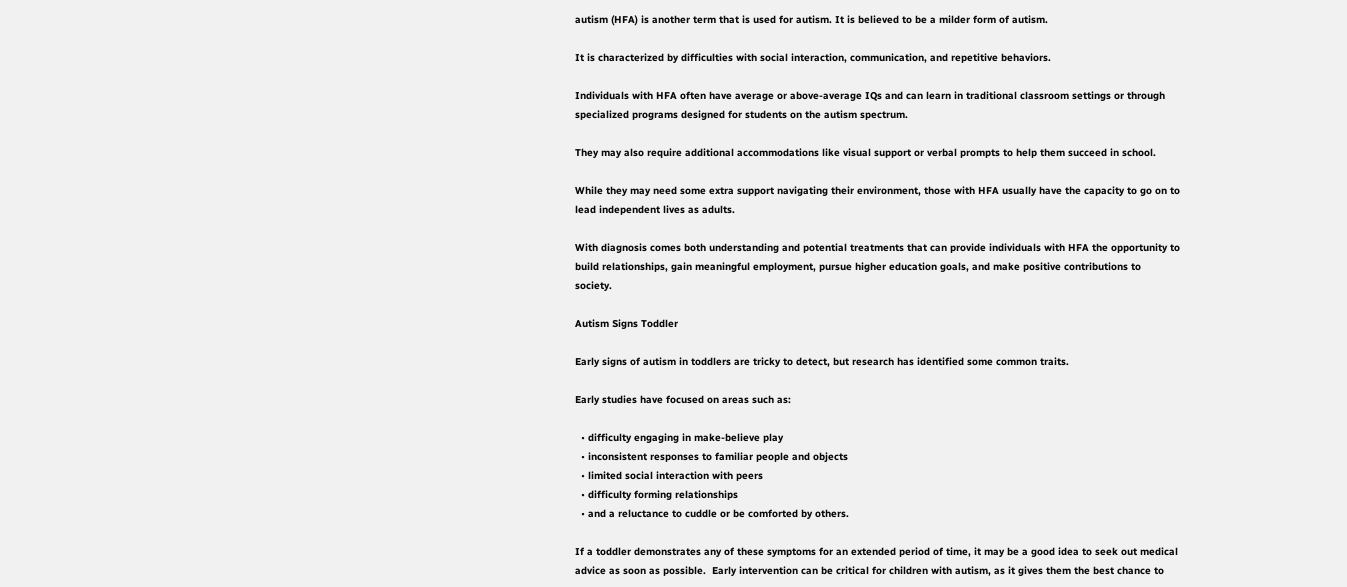autism (HFA) is another term that is used for autism. It is believed to be a milder form of autism.

It is characterized by difficulties with social interaction, communication, and repetitive behaviors.

Individuals with HFA often have average or above-average IQs and can learn in traditional classroom settings or through specialized programs designed for students on the autism spectrum.

They may also require additional accommodations like visual support or verbal prompts to help them succeed in school.

While they may need some extra support navigating their environment, those with HFA usually have the capacity to go on to lead independent lives as adults.

With diagnosis comes both understanding and potential treatments that can provide individuals with HFA the opportunity to build relationships, gain meaningful employment, pursue higher education goals, and make positive contributions to society.

Autism Signs Toddler

Early signs of autism in toddlers are tricky to detect, but research has identified some common traits.

Early studies have focused on areas such as:

  • difficulty engaging in make-believe play
  • inconsistent responses to familiar people and objects
  • limited social interaction with peers
  • difficulty forming relationships
  • and a reluctance to cuddle or be comforted by others.

If a toddler demonstrates any of these symptoms for an extended period of time, it may be a good idea to seek out medical advice as soon as possible.  Early intervention can be critical for children with autism, as it gives them the best chance to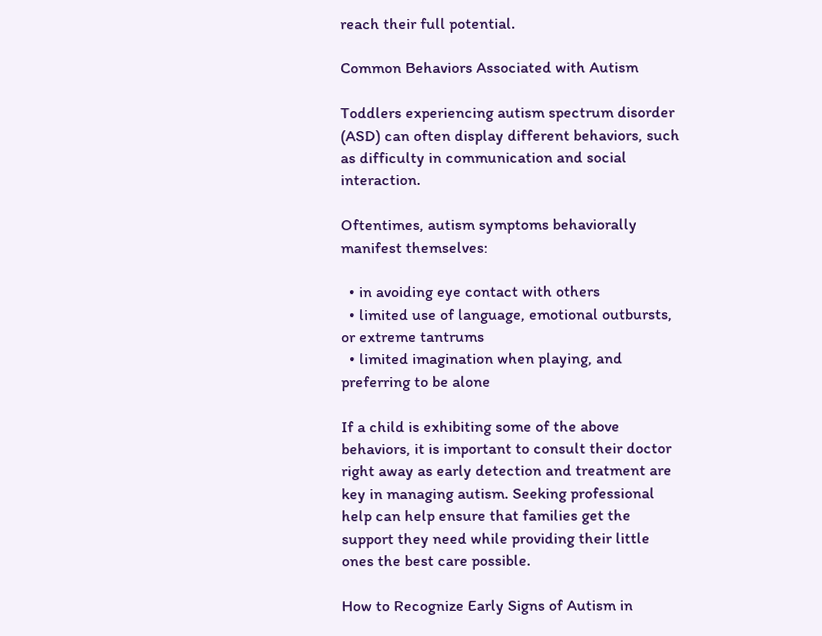reach their full potential.

Common Behaviors Associated with Autism

Toddlers experiencing autism spectrum disorder (ASD) can often display different behaviors, such as difficulty in communication and social interaction.

Oftentimes, autism symptoms behaviorally manifest themselves:

  • in avoiding eye contact with others
  • limited use of language, emotional outbursts, or extreme tantrums
  • limited imagination when playing, and preferring to be alone

If a child is exhibiting some of the above behaviors, it is important to consult their doctor right away as early detection and treatment are key in managing autism. Seeking professional help can help ensure that families get the support they need while providing their little ones the best care possible.

How to Recognize Early Signs of Autism in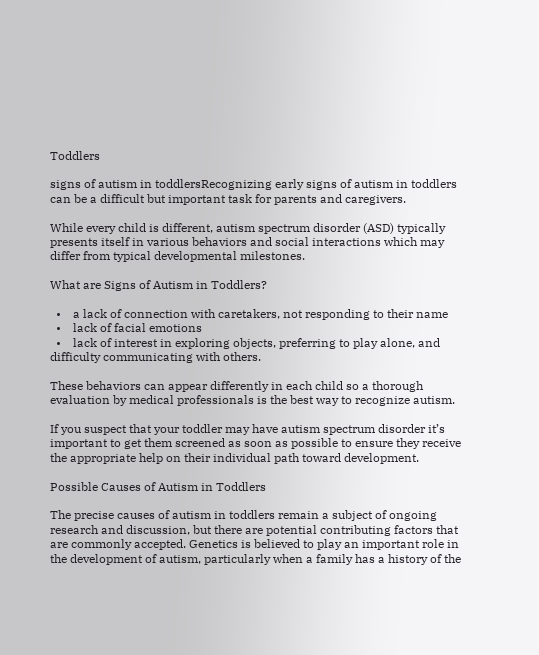Toddlers

signs of autism in toddlersRecognizing early signs of autism in toddlers can be a difficult but important task for parents and caregivers.

While every child is different, autism spectrum disorder (ASD) typically presents itself in various behaviors and social interactions which may differ from typical developmental milestones.

What are Signs of Autism in Toddlers?

  •    a lack of connection with caretakers, not responding to their name
  •    lack of facial emotions
  •    lack of interest in exploring objects, preferring to play alone, and difficulty communicating with others.

These behaviors can appear differently in each child so a thorough evaluation by medical professionals is the best way to recognize autism.

If you suspect that your toddler may have autism spectrum disorder it’s important to get them screened as soon as possible to ensure they receive the appropriate help on their individual path toward development.

Possible Causes of Autism in Toddlers

The precise causes of autism in toddlers remain a subject of ongoing research and discussion, but there are potential contributing factors that are commonly accepted. Genetics is believed to play an important role in the development of autism, particularly when a family has a history of the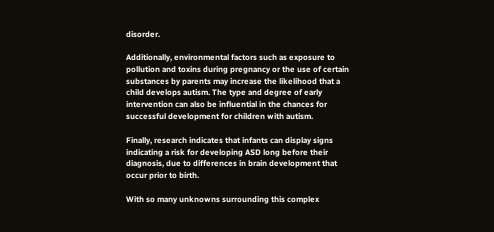disorder.

Additionally, environmental factors such as exposure to pollution and toxins during pregnancy or the use of certain substances by parents may increase the likelihood that a child develops autism. The type and degree of early intervention can also be influential in the chances for successful development for children with autism.

Finally, research indicates that infants can display signs indicating a risk for developing ASD long before their diagnosis, due to differences in brain development that occur prior to birth.

With so many unknowns surrounding this complex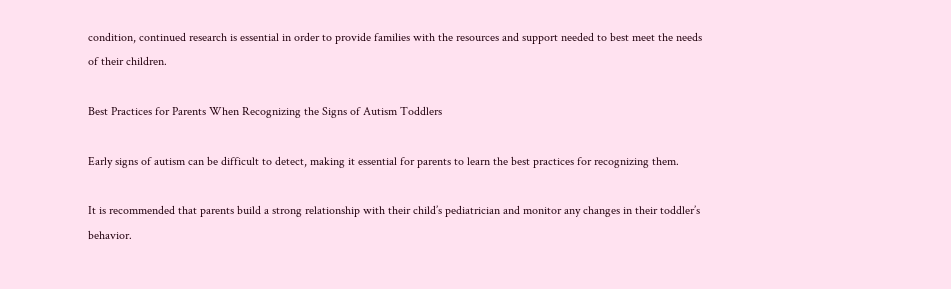condition, continued research is essential in order to provide families with the resources and support needed to best meet the needs of their children.

Best Practices for Parents When Recognizing the Signs of Autism Toddlers

Early signs of autism can be difficult to detect, making it essential for parents to learn the best practices for recognizing them.

It is recommended that parents build a strong relationship with their child’s pediatrician and monitor any changes in their toddler’s behavior.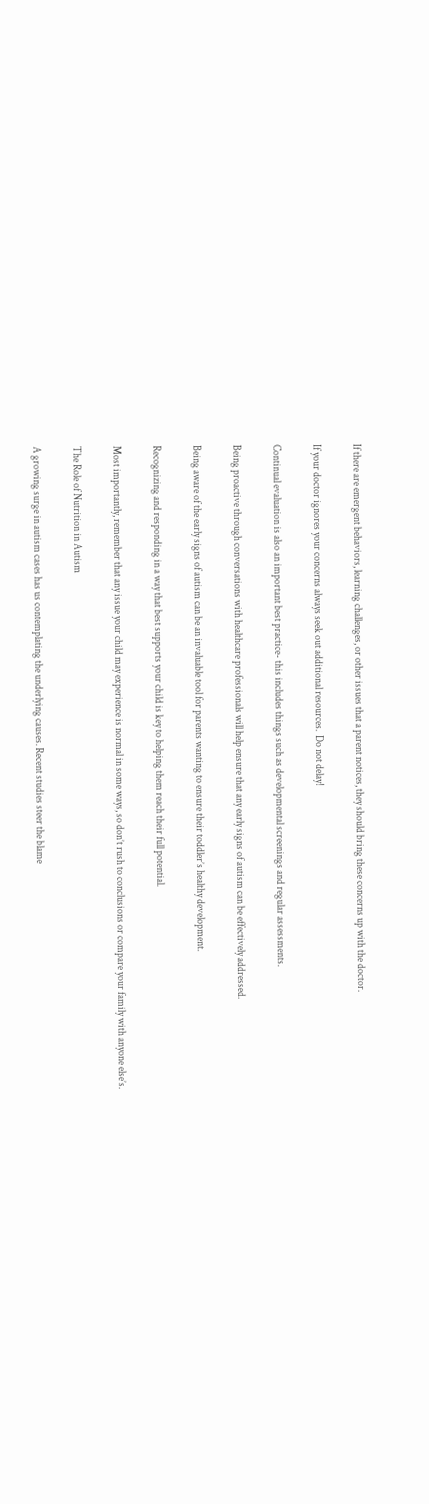If there are emergent behaviors, learning challenges, or other issues that a parent notices, they should bring these concerns up with the doctor.

If your doctor ignores your concerns always seek out additional resources.  Do not delay!

Continual evaluation is also an important best practice- this includes things such as developmental screenings and regular assessments.

Being proactive through conversations with healthcare professionals will help ensure that any early signs of autism can be effectively addressed.

Being aware of the early signs of autism can be an invaluable tool for parents wanting to ensure their toddler’s healthy development.

Recognizing and responding in a way that best supports your child is key to helping them reach their full potential.

Most importantly, remember that any issue your child may experience is normal in some ways, so don’t rush to conclusions or compare your family with anyone else’s.

The Role of Nutrition in Autism

A growing surge in autism cases has us contemplating the underlying causes. Recent studies steer the blame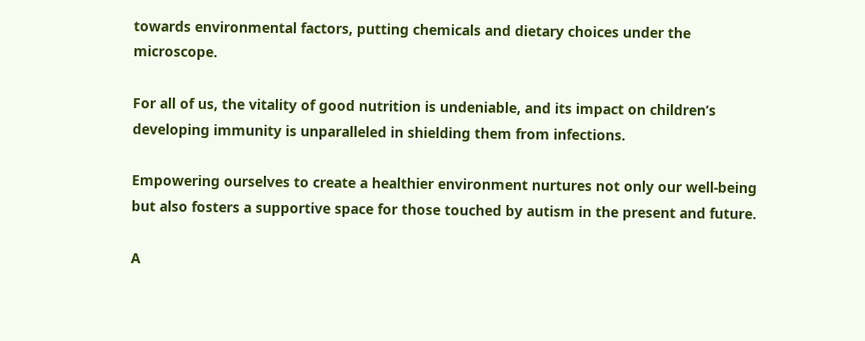towards environmental factors, putting chemicals and dietary choices under the microscope.

For all of us, the vitality of good nutrition is undeniable, and its impact on children’s developing immunity is unparalleled in shielding them from infections.

Empowering ourselves to create a healthier environment nurtures not only our well-being but also fosters a supportive space for those touched by autism in the present and future.

A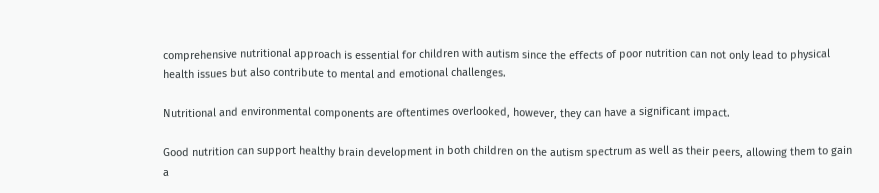comprehensive nutritional approach is essential for children with autism since the effects of poor nutrition can not only lead to physical health issues but also contribute to mental and emotional challenges.

Nutritional and environmental components are oftentimes overlooked, however, they can have a significant impact.

Good nutrition can support healthy brain development in both children on the autism spectrum as well as their peers, allowing them to gain a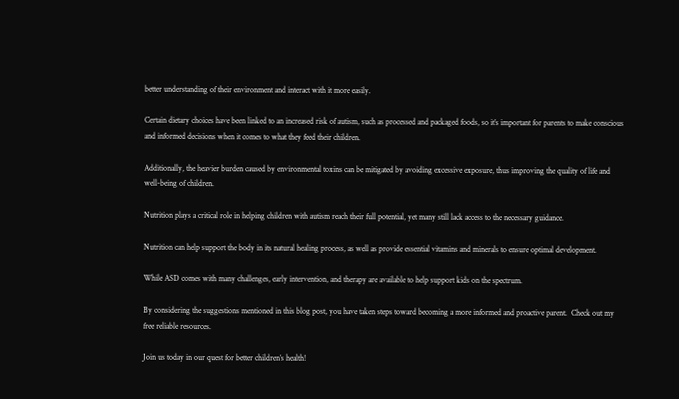better understanding of their environment and interact with it more easily.

Certain dietary choices have been linked to an increased risk of autism, such as processed and packaged foods, so it’s important for parents to make conscious and informed decisions when it comes to what they feed their children.

Additionally, the heavier burden caused by environmental toxins can be mitigated by avoiding excessive exposure, thus improving the quality of life and well-being of children.

Nutrition plays a critical role in helping children with autism reach their full potential, yet many still lack access to the necessary guidance.

Nutrition can help support the body in its natural healing process, as well as provide essential vitamins and minerals to ensure optimal development.

While ASD comes with many challenges, early intervention, and therapy are available to help support kids on the spectrum.

By considering the suggestions mentioned in this blog post, you have taken steps toward becoming a more informed and proactive parent.  Check out my free reliable resources.

Join us today in our quest for better children’s health!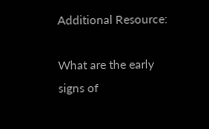Additional Resource:

What are the early signs of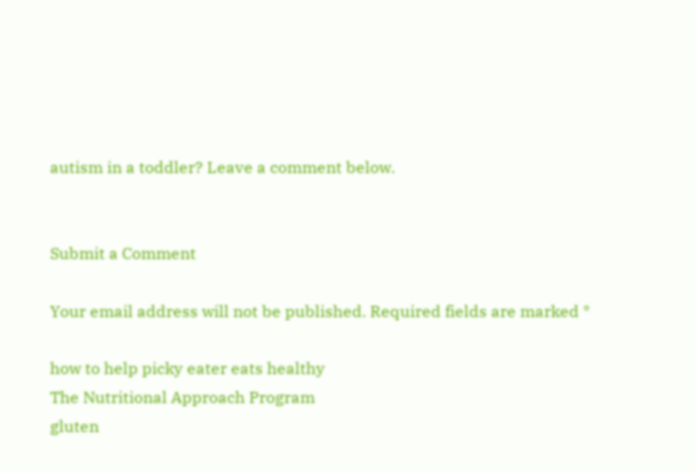autism in a toddler? Leave a comment below.


Submit a Comment

Your email address will not be published. Required fields are marked *

how to help picky eater eats healthy
The Nutritional Approach Program
gluten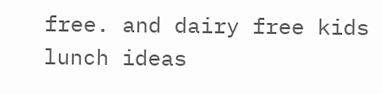free. and dairy free kids lunch ideas